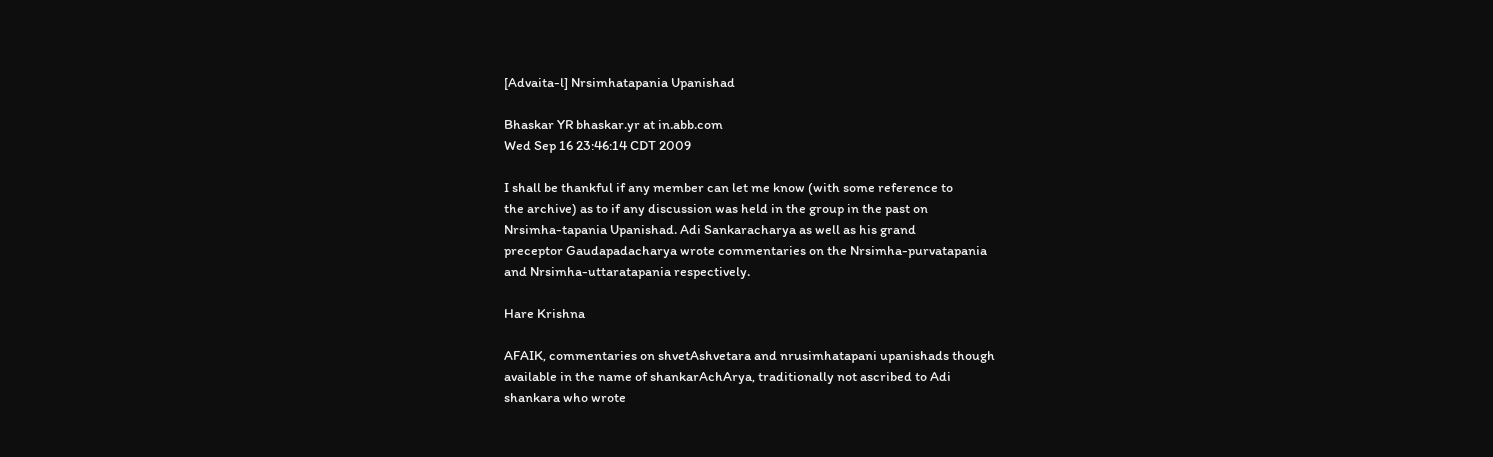[Advaita-l] Nrsimhatapania Upanishad

Bhaskar YR bhaskar.yr at in.abb.com
Wed Sep 16 23:46:14 CDT 2009

I shall be thankful if any member can let me know (with some reference to
the archive) as to if any discussion was held in the group in the past on
Nrsimha-tapania Upanishad. Adi Sankaracharya as well as his grand
preceptor Gaudapadacharya wrote commentaries on the Nrsimha-purvatapania
and Nrsimha-uttaratapania respectively.

Hare Krishna

AFAIK, commentaries on shvetAshvetara and nrusimhatapani upanishads though
available in the name of shankarAchArya, traditionally not ascribed to Adi
shankara who wrote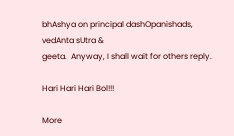bhAshya on principal dashOpanishads, vedAnta sUtra &
geeta.  Anyway, I shall wait for others reply.

Hari Hari Hari Bol!!!

More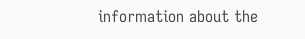information about the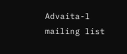Advaita-l mailing list